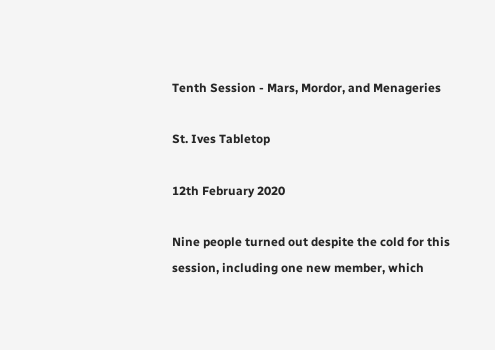Tenth Session - Mars, Mordor, and Menageries

St. Ives Tabletop

12th February 2020

Nine people turned out despite the cold for this session, including one new member, which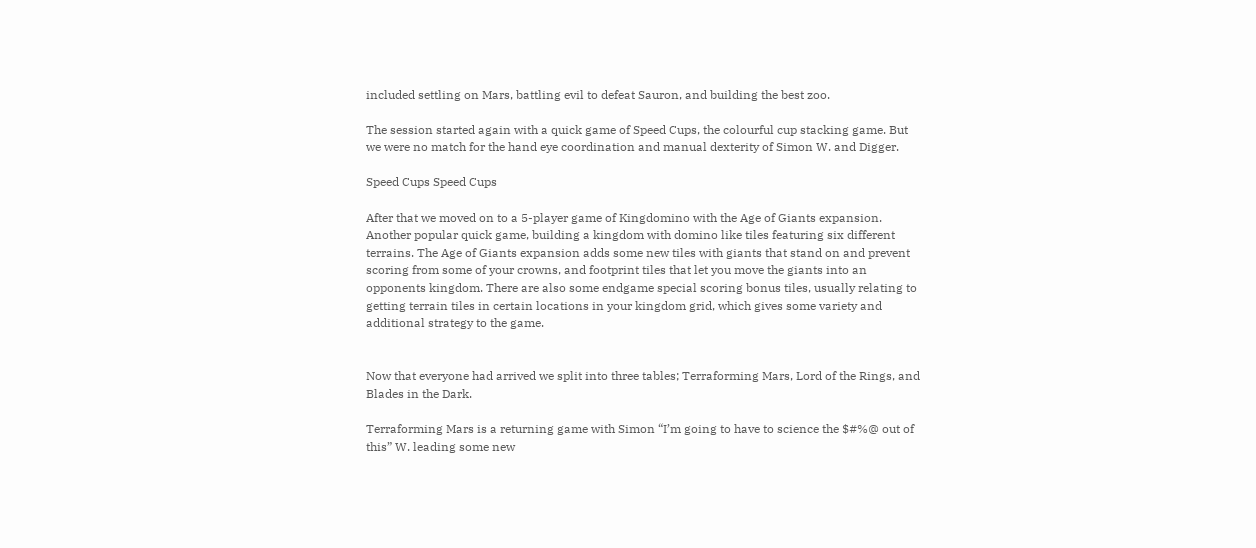included settling on Mars, battling evil to defeat Sauron, and building the best zoo.

The session started again with a quick game of Speed Cups, the colourful cup stacking game. But we were no match for the hand eye coordination and manual dexterity of Simon W. and Digger.

Speed Cups Speed Cups

After that we moved on to a 5-player game of Kingdomino with the Age of Giants expansion. Another popular quick game, building a kingdom with domino like tiles featuring six different terrains. The Age of Giants expansion adds some new tiles with giants that stand on and prevent scoring from some of your crowns, and footprint tiles that let you move the giants into an opponents kingdom. There are also some endgame special scoring bonus tiles, usually relating to getting terrain tiles in certain locations in your kingdom grid, which gives some variety and additional strategy to the game.


Now that everyone had arrived we split into three tables; Terraforming Mars, Lord of the Rings, and Blades in the Dark.

Terraforming Mars is a returning game with Simon “I’m going to have to science the $#%@ out of this” W. leading some new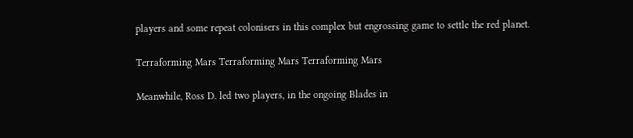players and some repeat colonisers in this complex but engrossing game to settle the red planet.

Terraforming Mars Terraforming Mars Terraforming Mars

Meanwhile, Ross D. led two players, in the ongoing Blades in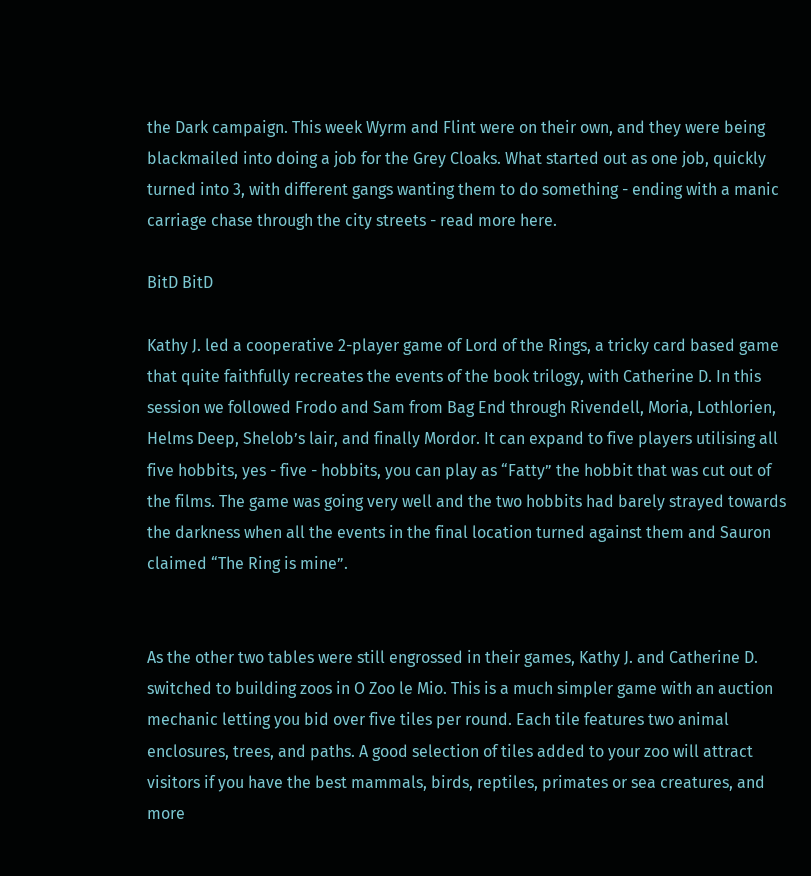the Dark campaign. This week Wyrm and Flint were on their own, and they were being blackmailed into doing a job for the Grey Cloaks. What started out as one job, quickly turned into 3, with different gangs wanting them to do something - ending with a manic carriage chase through the city streets - read more here.

BitD BitD

Kathy J. led a cooperative 2-player game of Lord of the Rings, a tricky card based game that quite faithfully recreates the events of the book trilogy, with Catherine D. In this session we followed Frodo and Sam from Bag End through Rivendell, Moria, Lothlorien, Helms Deep, Shelob’s lair, and finally Mordor. It can expand to five players utilising all five hobbits, yes - five - hobbits, you can play as “Fatty” the hobbit that was cut out of the films. The game was going very well and the two hobbits had barely strayed towards the darkness when all the events in the final location turned against them and Sauron claimed “The Ring is mine”.


As the other two tables were still engrossed in their games, Kathy J. and Catherine D. switched to building zoos in O Zoo le Mio. This is a much simpler game with an auction mechanic letting you bid over five tiles per round. Each tile features two animal enclosures, trees, and paths. A good selection of tiles added to your zoo will attract visitors if you have the best mammals, birds, reptiles, primates or sea creatures, and more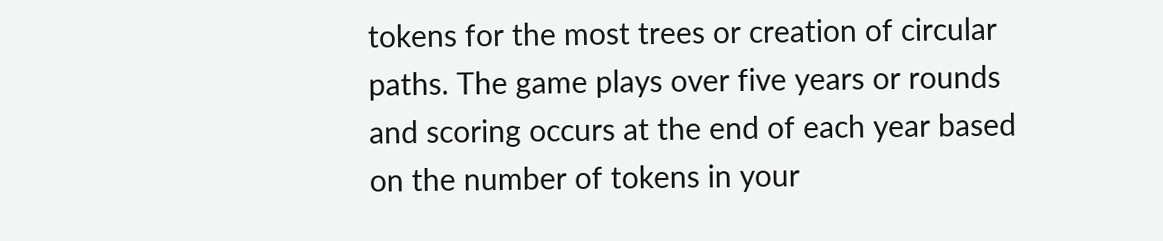tokens for the most trees or creation of circular paths. The game plays over five years or rounds and scoring occurs at the end of each year based on the number of tokens in your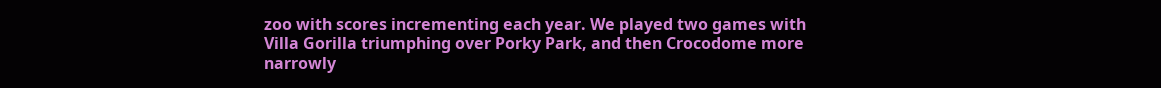zoo with scores incrementing each year. We played two games with Villa Gorilla triumphing over Porky Park, and then Crocodome more narrowly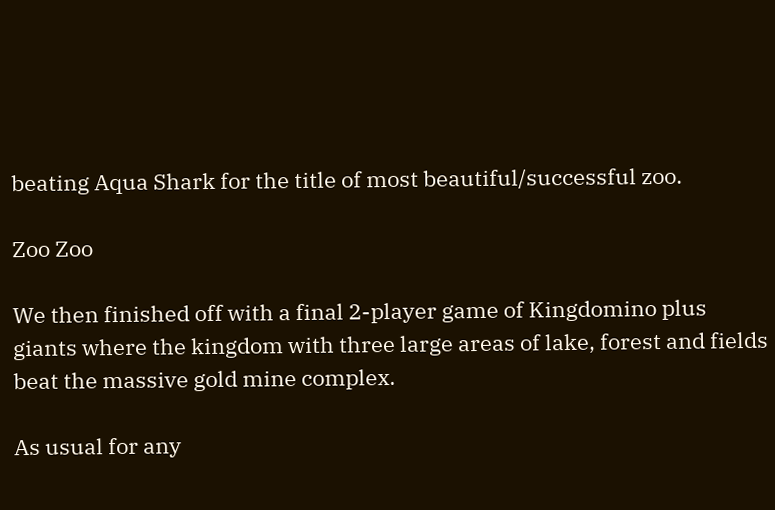beating Aqua Shark for the title of most beautiful/successful zoo.

Zoo Zoo

We then finished off with a final 2-player game of Kingdomino plus giants where the kingdom with three large areas of lake, forest and fields beat the massive gold mine complex.

As usual for any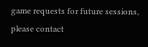game requests for future sessions, please contact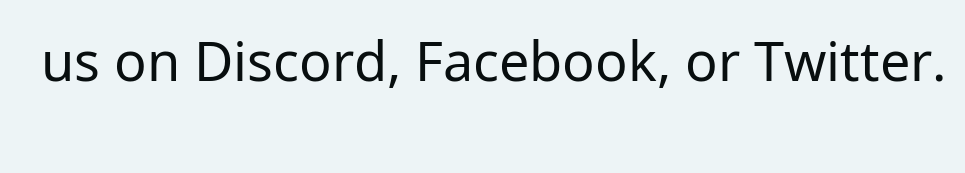us on Discord, Facebook, or Twitter.